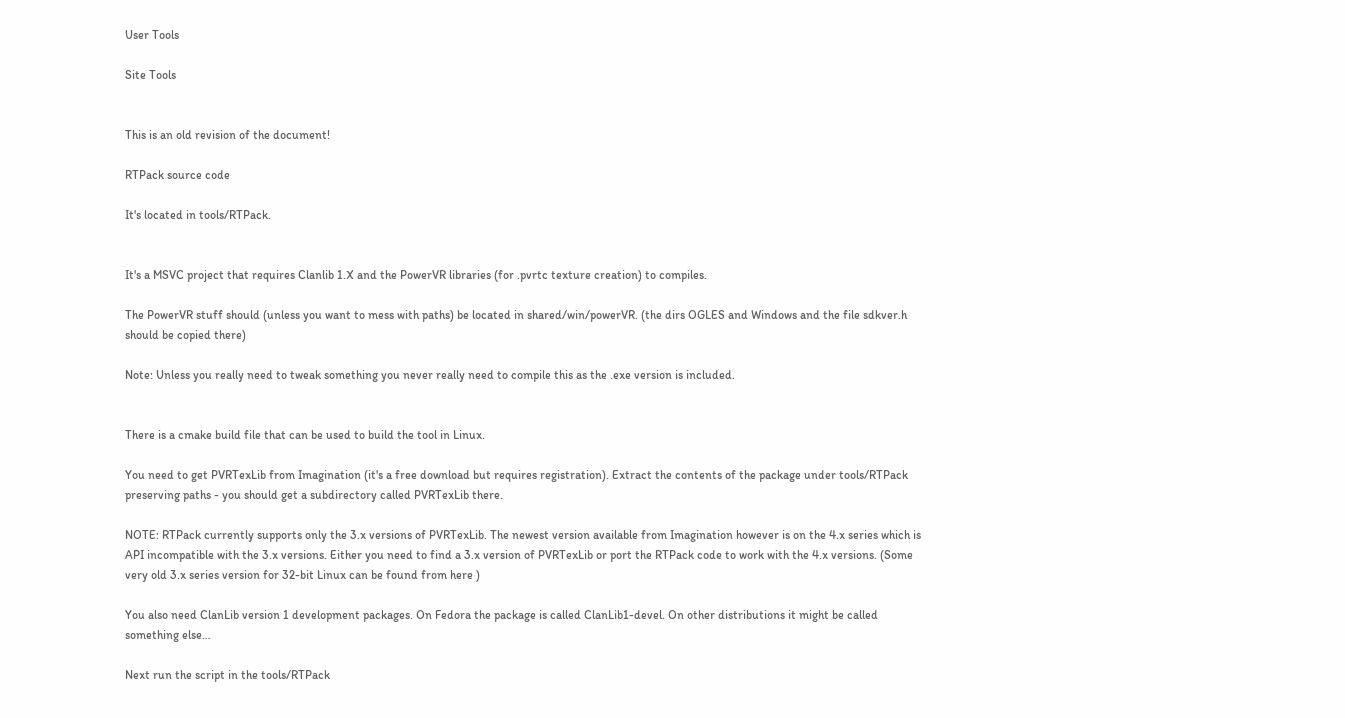User Tools

Site Tools


This is an old revision of the document!

RTPack source code

It's located in tools/RTPack.


It's a MSVC project that requires Clanlib 1.X and the PowerVR libraries (for .pvrtc texture creation) to compiles.

The PowerVR stuff should (unless you want to mess with paths) be located in shared/win/powerVR. (the dirs OGLES and Windows and the file sdkver.h should be copied there)

Note: Unless you really need to tweak something you never really need to compile this as the .exe version is included.


There is a cmake build file that can be used to build the tool in Linux.

You need to get PVRTexLib from Imagination (it's a free download but requires registration). Extract the contents of the package under tools/RTPack preserving paths - you should get a subdirectory called PVRTexLib there.

NOTE: RTPack currently supports only the 3.x versions of PVRTexLib. The newest version available from Imagination however is on the 4.x series which is API incompatible with the 3.x versions. Either you need to find a 3.x version of PVRTexLib or port the RTPack code to work with the 4.x versions. (Some very old 3.x series version for 32-bit Linux can be found from here )

You also need ClanLib version 1 development packages. On Fedora the package is called ClanLib1-devel. On other distributions it might be called something else…

Next run the script in the tools/RTPack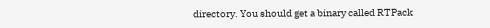directory. You should get a binary called RTPack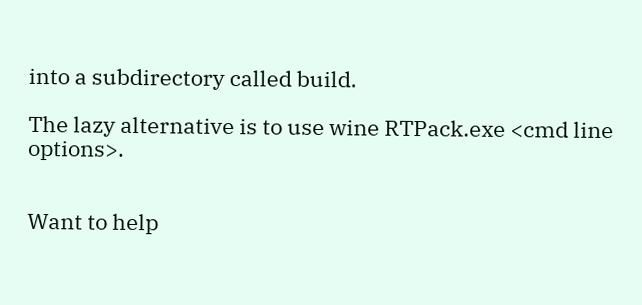into a subdirectory called build.

The lazy alternative is to use wine RTPack.exe <cmd line options>.


Want to help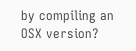by compiling an OSX version?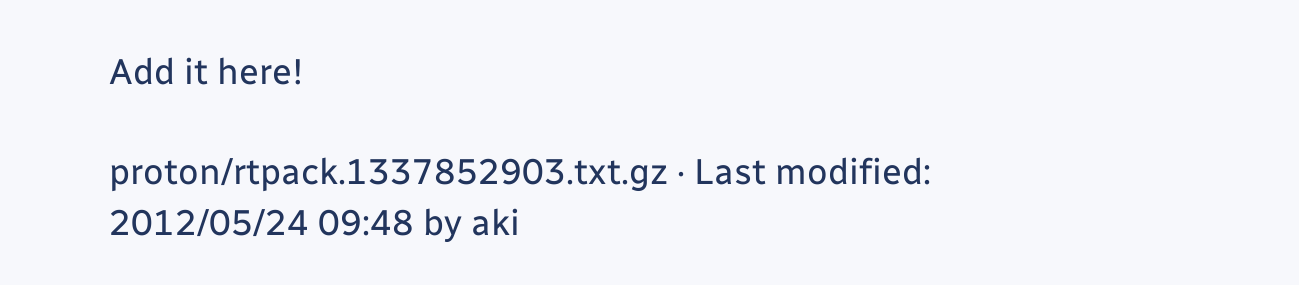Add it here!

proton/rtpack.1337852903.txt.gz · Last modified: 2012/05/24 09:48 by aki